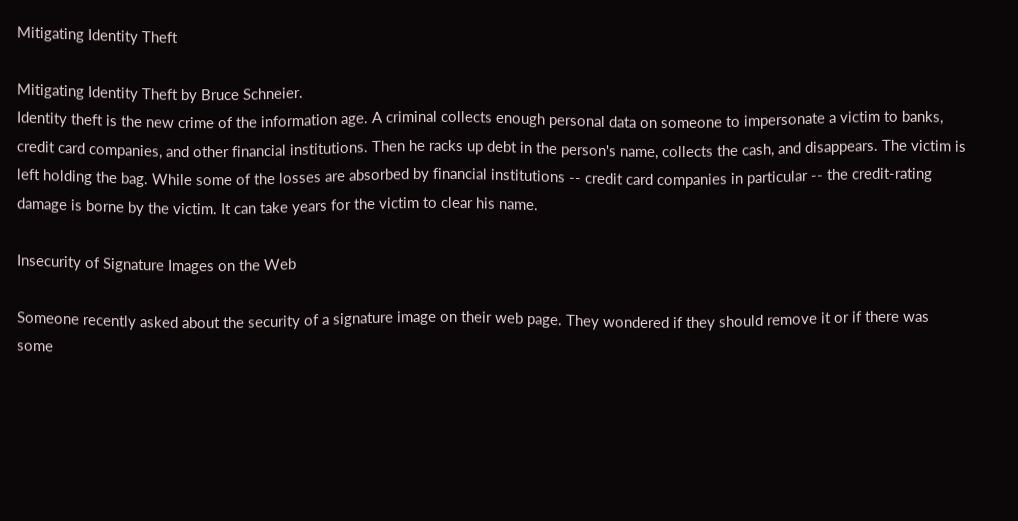Mitigating Identity Theft

Mitigating Identity Theft by Bruce Schneier.
Identity theft is the new crime of the information age. A criminal collects enough personal data on someone to impersonate a victim to banks, credit card companies, and other financial institutions. Then he racks up debt in the person's name, collects the cash, and disappears. The victim is left holding the bag. While some of the losses are absorbed by financial institutions -- credit card companies in particular -- the credit-rating damage is borne by the victim. It can take years for the victim to clear his name.

Insecurity of Signature Images on the Web

Someone recently asked about the security of a signature image on their web page. They wondered if they should remove it or if there was some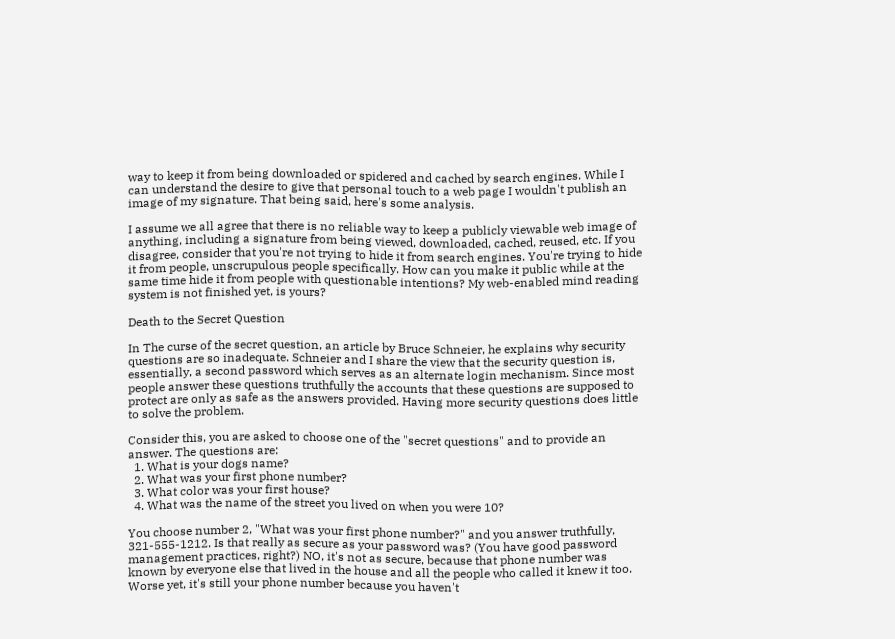way to keep it from being downloaded or spidered and cached by search engines. While I can understand the desire to give that personal touch to a web page I wouldn't publish an image of my signature. That being said, here's some analysis.

I assume we all agree that there is no reliable way to keep a publicly viewable web image of anything, including a signature from being viewed, downloaded, cached, reused, etc. If you disagree, consider that you're not trying to hide it from search engines. You're trying to hide it from people, unscrupulous people specifically. How can you make it public while at the same time hide it from people with questionable intentions? My web-enabled mind reading system is not finished yet, is yours?

Death to the Secret Question

In The curse of the secret question, an article by Bruce Schneier, he explains why security questions are so inadequate. Schneier and I share the view that the security question is, essentially, a second password which serves as an alternate login mechanism. Since most people answer these questions truthfully the accounts that these questions are supposed to protect are only as safe as the answers provided. Having more security questions does little to solve the problem.

Consider this, you are asked to choose one of the "secret questions" and to provide an answer. The questions are:
  1. What is your dogs name?
  2. What was your first phone number?
  3. What color was your first house?
  4. What was the name of the street you lived on when you were 10?

You choose number 2, "What was your first phone number?" and you answer truthfully, 321-555-1212. Is that really as secure as your password was? (You have good password management practices, right?) NO, it's not as secure, because that phone number was known by everyone else that lived in the house and all the people who called it knew it too. Worse yet, it's still your phone number because you haven't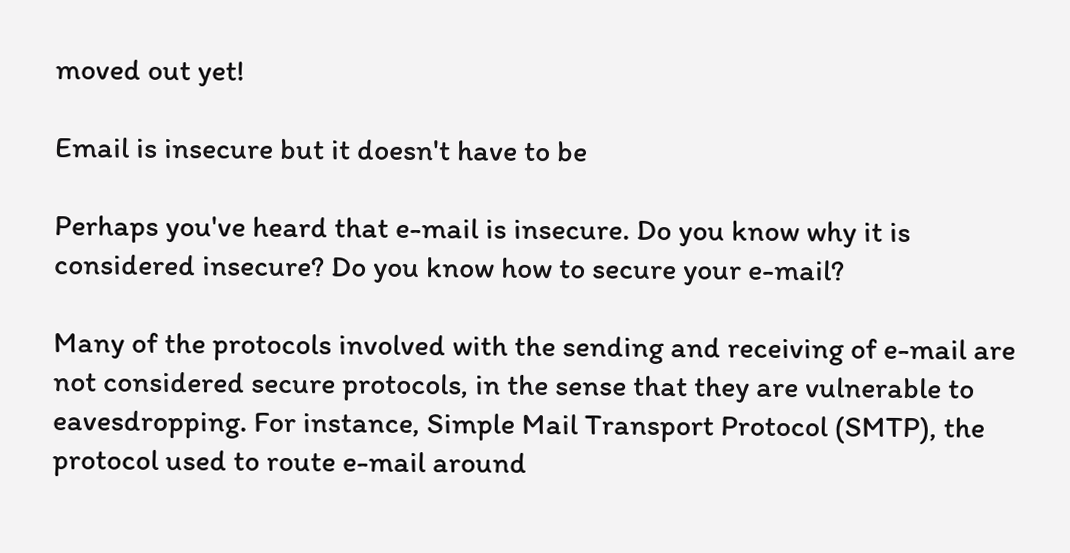moved out yet!

Email is insecure but it doesn't have to be

Perhaps you've heard that e-mail is insecure. Do you know why it is considered insecure? Do you know how to secure your e-mail?

Many of the protocols involved with the sending and receiving of e-mail are not considered secure protocols, in the sense that they are vulnerable to eavesdropping. For instance, Simple Mail Transport Protocol (SMTP), the protocol used to route e-mail around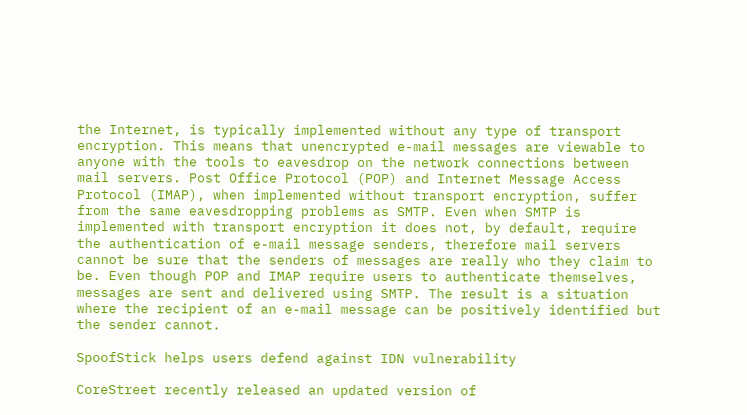the Internet, is typically implemented without any type of transport encryption. This means that unencrypted e-mail messages are viewable to anyone with the tools to eavesdrop on the network connections between mail servers. Post Office Protocol (POP) and Internet Message Access Protocol (IMAP), when implemented without transport encryption, suffer from the same eavesdropping problems as SMTP. Even when SMTP is implemented with transport encryption it does not, by default, require the authentication of e-mail message senders, therefore mail servers cannot be sure that the senders of messages are really who they claim to be. Even though POP and IMAP require users to authenticate themselves, messages are sent and delivered using SMTP. The result is a situation where the recipient of an e-mail message can be positively identified but the sender cannot.

SpoofStick helps users defend against IDN vulnerability

CoreStreet recently released an updated version of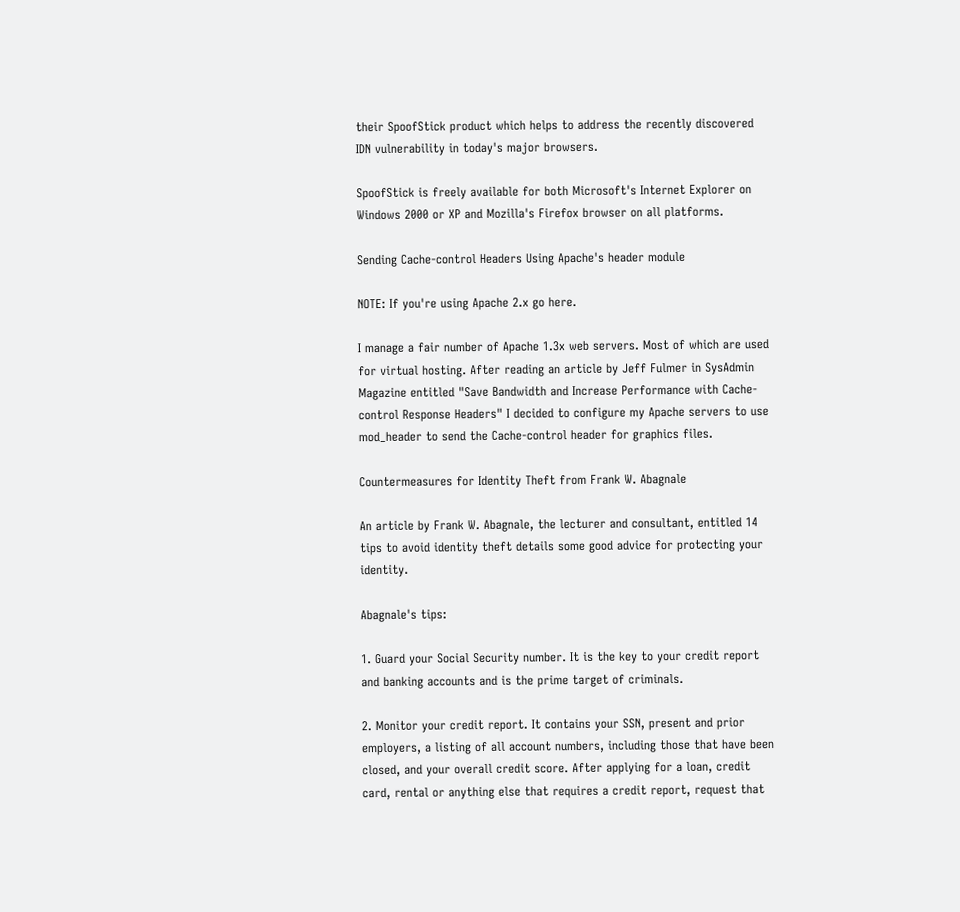their SpoofStick product which helps to address the recently discovered IDN vulnerability in today's major browsers.

SpoofStick is freely available for both Microsoft's Internet Explorer on Windows 2000 or XP and Mozilla's Firefox browser on all platforms.

Sending Cache-control Headers Using Apache's header module

NOTE: If you're using Apache 2.x go here.

I manage a fair number of Apache 1.3x web servers. Most of which are used for virtual hosting. After reading an article by Jeff Fulmer in SysAdmin Magazine entitled "Save Bandwidth and Increase Performance with Cache-control Response Headers" I decided to configure my Apache servers to use mod_header to send the Cache-control header for graphics files.

Countermeasures for Identity Theft from Frank W. Abagnale

An article by Frank W. Abagnale, the lecturer and consultant, entitled 14 tips to avoid identity theft details some good advice for protecting your identity.

Abagnale's tips:

1. Guard your Social Security number. It is the key to your credit report and banking accounts and is the prime target of criminals.

2. Monitor your credit report. It contains your SSN, present and prior employers, a listing of all account numbers, including those that have been closed, and your overall credit score. After applying for a loan, credit card, rental or anything else that requires a credit report, request that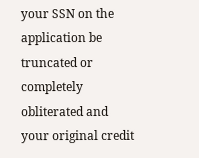your SSN on the application be truncated or completely obliterated and your original credit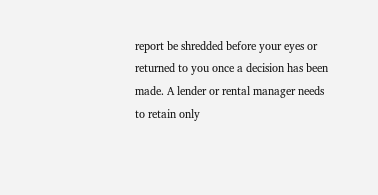report be shredded before your eyes or returned to you once a decision has been made. A lender or rental manager needs to retain only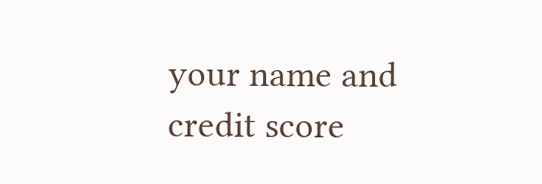your name and credit score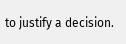to justify a decision.